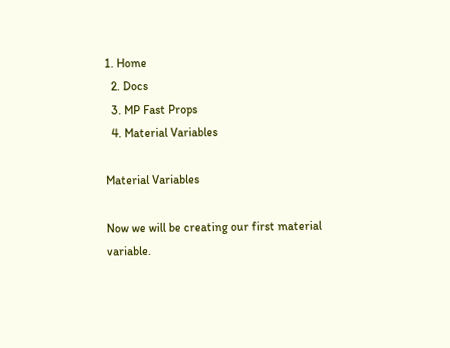1. Home
  2. Docs
  3. MP Fast Props
  4. Material Variables

Material Variables

Now we will be creating our first material variable.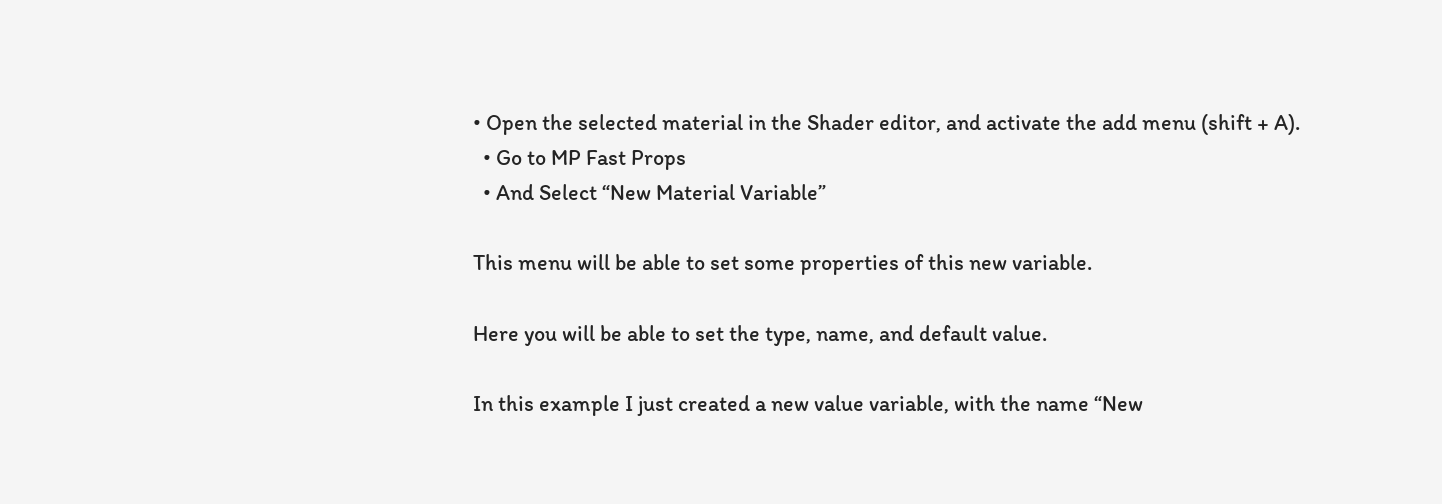• Open the selected material in the Shader editor, and activate the add menu (shift + A).
  • Go to MP Fast Props
  • And Select “New Material Variable”

This menu will be able to set some properties of this new variable.

Here you will be able to set the type, name, and default value.

In this example I just created a new value variable, with the name “New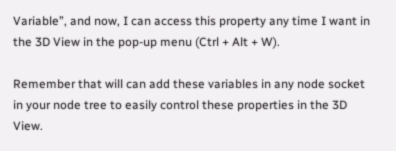Variable”, and now, I can access this property any time I want in the 3D View in the pop-up menu (Ctrl + Alt + W).

Remember that will can add these variables in any node socket in your node tree to easily control these properties in the 3D View.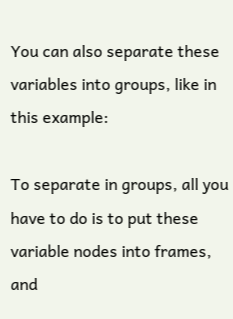You can also separate these variables into groups, like in this example:

To separate in groups, all you have to do is to put these variable nodes into frames, and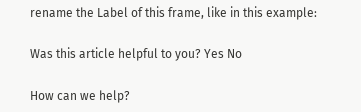rename the Label of this frame, like in this example:

Was this article helpful to you? Yes No

How can we help?